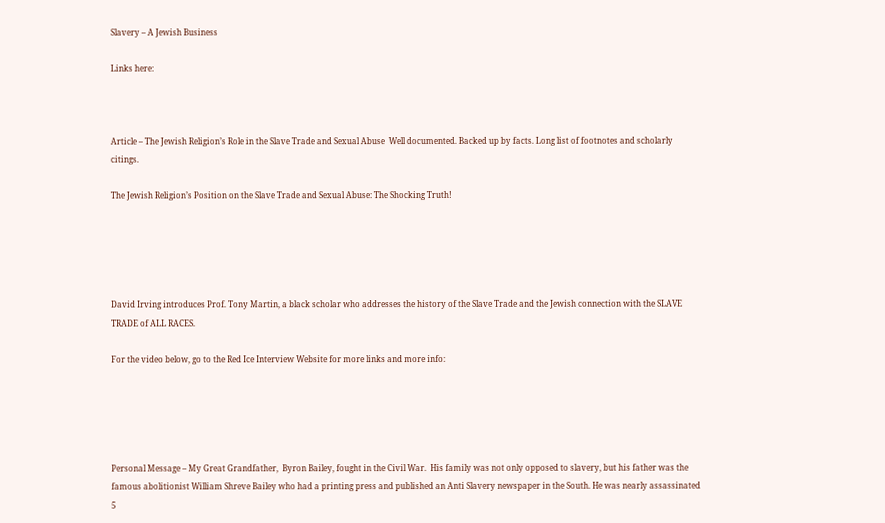Slavery – A Jewish Business

Links here:



Article – The Jewish Religion’s Role in the Slave Trade and Sexual Abuse  Well documented. Backed up by facts. Long list of footnotes and scholarly citings.

The Jewish Religion’s Position on the Slave Trade and Sexual Abuse: The Shocking Truth!





David Irving introduces Prof. Tony Martin, a black scholar who addresses the history of the Slave Trade and the Jewish connection with the SLAVE TRADE of ALL RACES.

For the video below, go to the Red Ice Interview Website for more links and more info:





Personal Message – My Great Grandfather,  Byron Bailey, fought in the Civil War.  His family was not only opposed to slavery, but his father was the famous abolitionist William Shreve Bailey who had a printing press and published an Anti Slavery newspaper in the South. He was nearly assassinated 5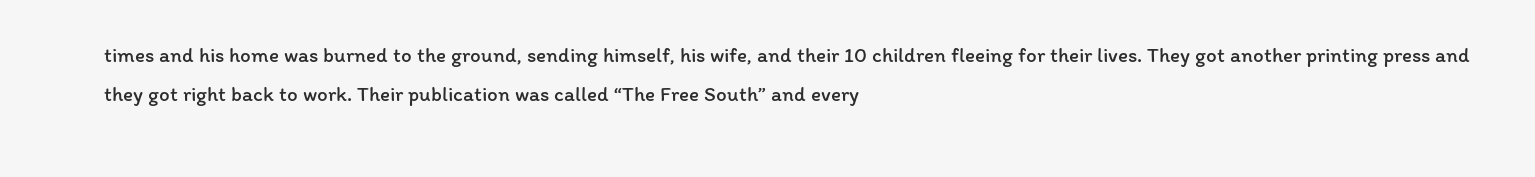times and his home was burned to the ground, sending himself, his wife, and their 10 children fleeing for their lives. They got another printing press and they got right back to work. Their publication was called “The Free South” and every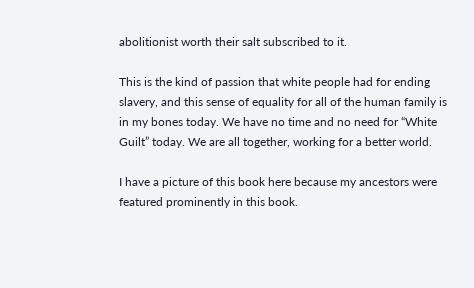abolitionist worth their salt subscribed to it.

This is the kind of passion that white people had for ending slavery, and this sense of equality for all of the human family is in my bones today. We have no time and no need for “White Guilt” today. We are all together, working for a better world.

I have a picture of this book here because my ancestors were featured prominently in this book.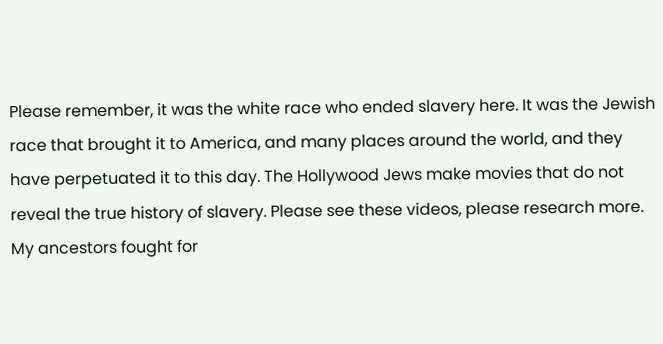Please remember, it was the white race who ended slavery here. It was the Jewish race that brought it to America, and many places around the world, and they have perpetuated it to this day. The Hollywood Jews make movies that do not reveal the true history of slavery. Please see these videos, please research more. My ancestors fought for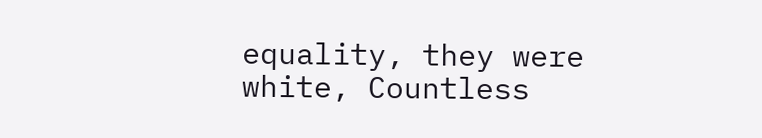equality, they were white, Countless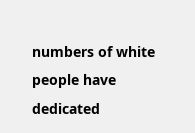numbers of white people have dedicated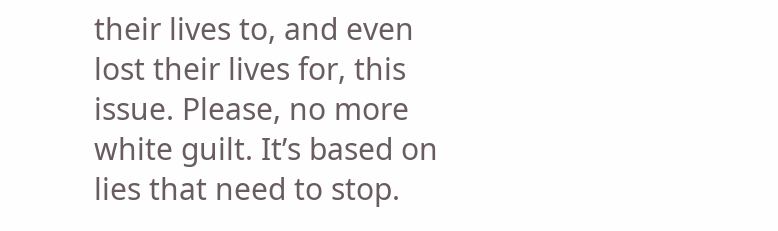their lives to, and even lost their lives for, this issue. Please, no more white guilt. It’s based on lies that need to stop.